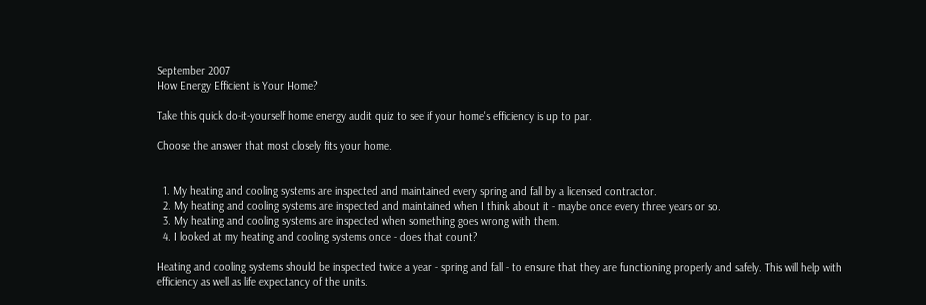September 2007
How Energy Efficient is Your Home?

Take this quick do-it-yourself home energy audit quiz to see if your home's efficiency is up to par.

Choose the answer that most closely fits your home.


  1. My heating and cooling systems are inspected and maintained every spring and fall by a licensed contractor.
  2. My heating and cooling systems are inspected and maintained when I think about it - maybe once every three years or so.
  3. My heating and cooling systems are inspected when something goes wrong with them.
  4. I looked at my heating and cooling systems once - does that count?

Heating and cooling systems should be inspected twice a year - spring and fall - to ensure that they are functioning properly and safely. This will help with efficiency as well as life expectancy of the units.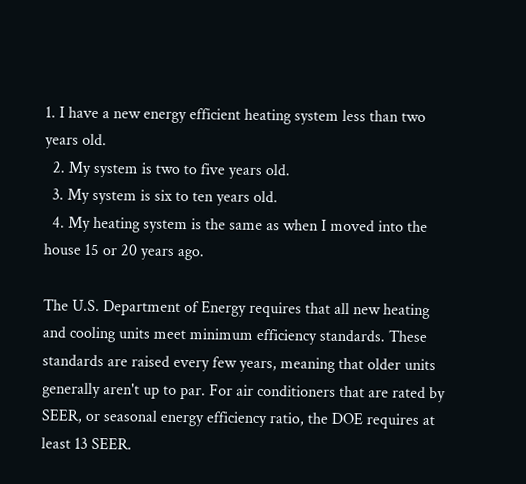1. I have a new energy efficient heating system less than two years old.
  2. My system is two to five years old.
  3. My system is six to ten years old.
  4. My heating system is the same as when I moved into the house 15 or 20 years ago.

The U.S. Department of Energy requires that all new heating and cooling units meet minimum efficiency standards. These standards are raised every few years, meaning that older units generally aren't up to par. For air conditioners that are rated by SEER, or seasonal energy efficiency ratio, the DOE requires at least 13 SEER.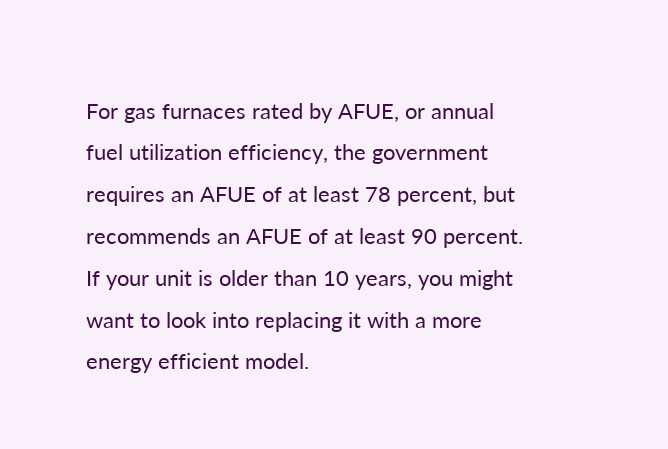For gas furnaces rated by AFUE, or annual fuel utilization efficiency, the government requires an AFUE of at least 78 percent, but recommends an AFUE of at least 90 percent. If your unit is older than 10 years, you might want to look into replacing it with a more energy efficient model.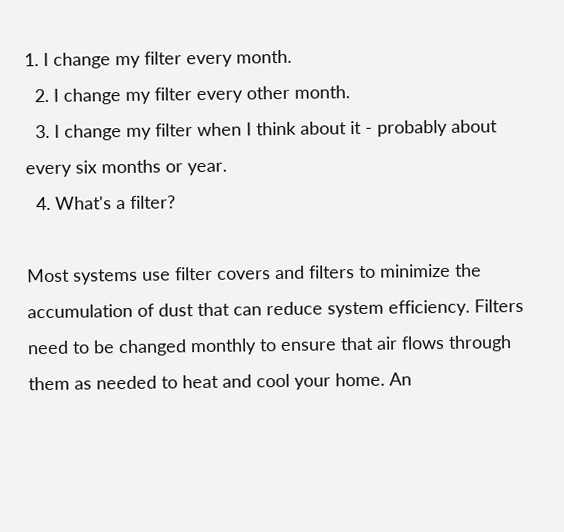1. I change my filter every month.
  2. I change my filter every other month.
  3. I change my filter when I think about it - probably about every six months or year.
  4. What's a filter?

Most systems use filter covers and filters to minimize the accumulation of dust that can reduce system efficiency. Filters need to be changed monthly to ensure that air flows through them as needed to heat and cool your home. An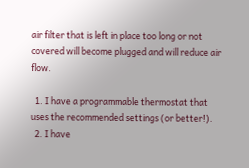air filter that is left in place too long or not covered will become plugged and will reduce air flow.

  1. I have a programmable thermostat that uses the recommended settings (or better!).
  2. I have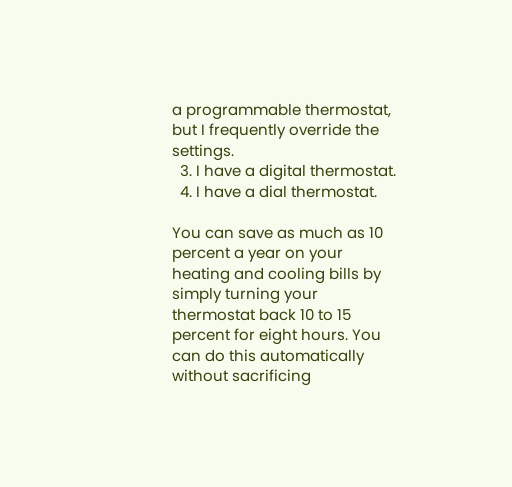a programmable thermostat, but I frequently override the settings.
  3. I have a digital thermostat.
  4. I have a dial thermostat.

You can save as much as 10 percent a year on your heating and cooling bills by simply turning your thermostat back 10 to 15 percent for eight hours. You can do this automatically without sacrificing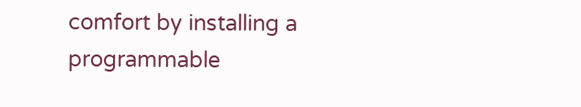comfort by installing a programmable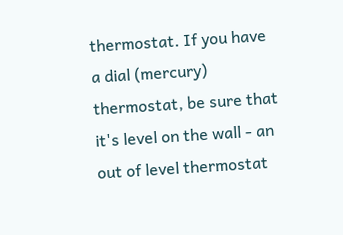thermostat. If you have a dial (mercury) thermostat, be sure that it's level on the wall - an out of level thermostat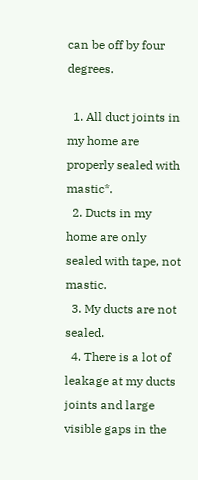can be off by four degrees.

  1. All duct joints in my home are properly sealed with mastic*.
  2. Ducts in my home are only sealed with tape, not mastic.
  3. My ducts are not sealed.
  4. There is a lot of leakage at my ducts joints and large visible gaps in the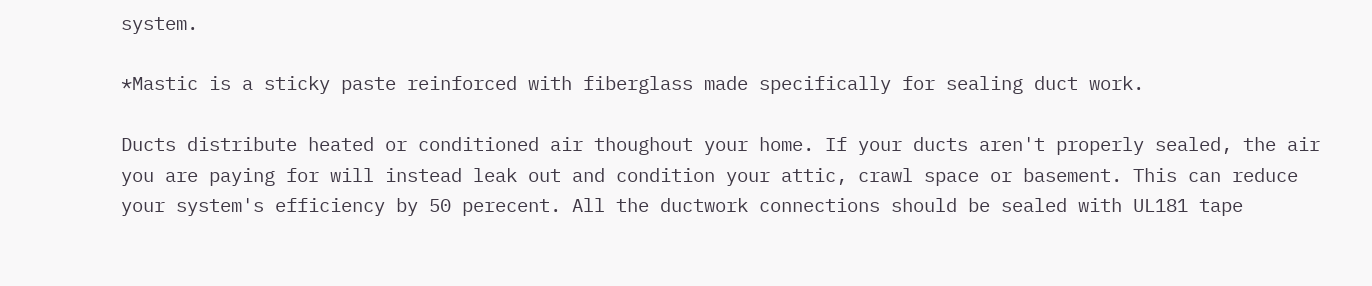system.

*Mastic is a sticky paste reinforced with fiberglass made specifically for sealing duct work.

Ducts distribute heated or conditioned air thoughout your home. If your ducts aren't properly sealed, the air you are paying for will instead leak out and condition your attic, crawl space or basement. This can reduce your system's efficiency by 50 perecent. All the ductwork connections should be sealed with UL181 tape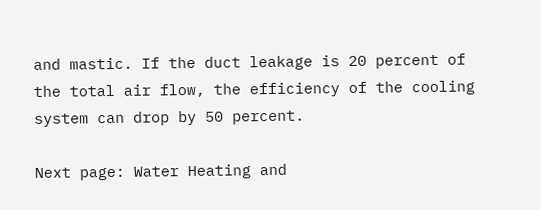and mastic. If the duct leakage is 20 percent of the total air flow, the efficiency of the cooling system can drop by 50 percent.

Next page: Water Heating and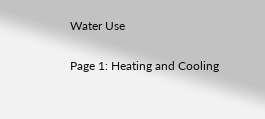Water Use

Page 1: Heating and Cooling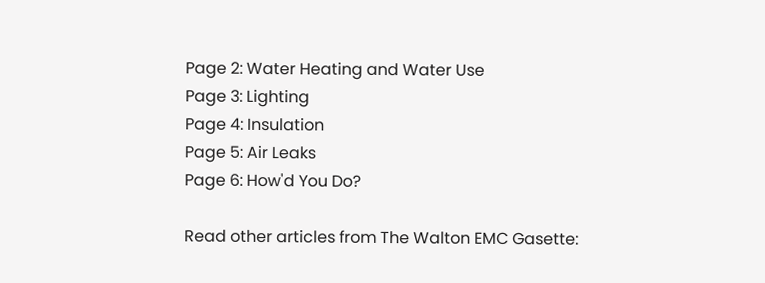Page 2: Water Heating and Water Use
Page 3: Lighting
Page 4: Insulation
Page 5: Air Leaks
Page 6: How'd You Do?

Read other articles from The Walton EMC Gasette: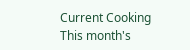Current Cooking
This month's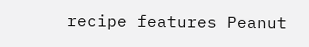recipe features Peanut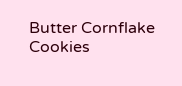Butter Cornflake Cookies